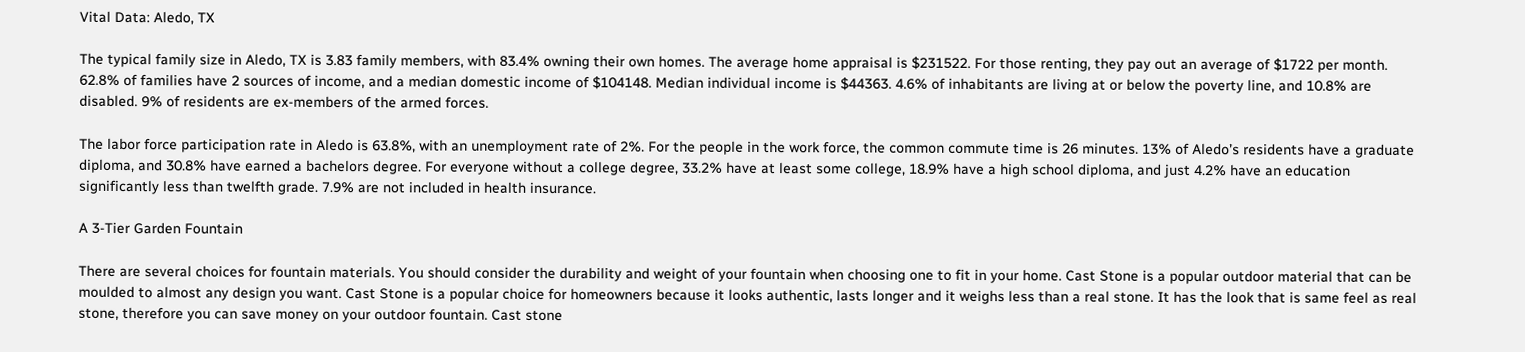Vital Data: Aledo, TX

The typical family size in Aledo, TX is 3.83 family members, with 83.4% owning their own homes. The average home appraisal is $231522. For those renting, they pay out an average of $1722 per month. 62.8% of families have 2 sources of income, and a median domestic income of $104148. Median individual income is $44363. 4.6% of inhabitants are living at or below the poverty line, and 10.8% are disabled. 9% of residents are ex-members of the armed forces.

The labor force participation rate in Aledo is 63.8%, with an unemployment rate of 2%. For the people in the work force, the common commute time is 26 minutes. 13% of Aledo’s residents have a graduate diploma, and 30.8% have earned a bachelors degree. For everyone without a college degree, 33.2% have at least some college, 18.9% have a high school diploma, and just 4.2% have an education significantly less than twelfth grade. 7.9% are not included in health insurance.

A 3-Tier Garden Fountain

There are several choices for fountain materials. You should consider the durability and weight of your fountain when choosing one to fit in your home. Cast Stone is a popular outdoor material that can be moulded to almost any design you want. Cast Stone is a popular choice for homeowners because it looks authentic, lasts longer and it weighs less than a real stone. It has the look that is same feel as real stone, therefore you can save money on your outdoor fountain. Cast stone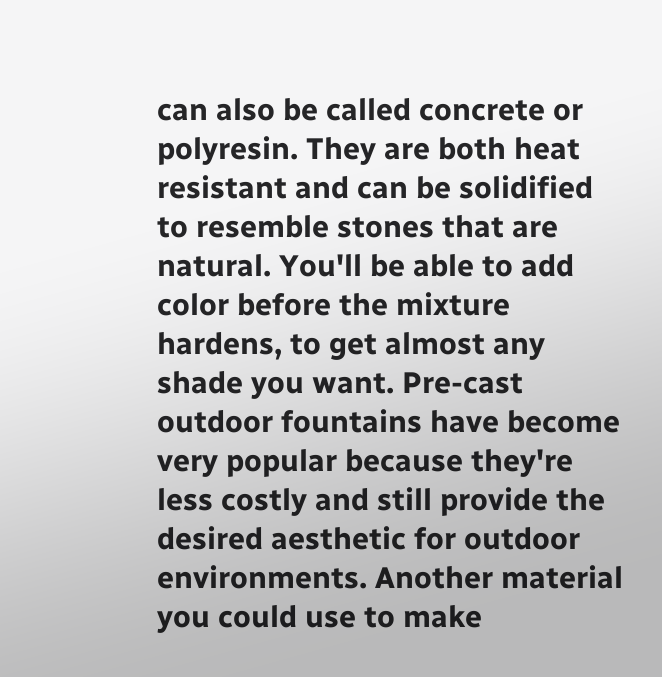can also be called concrete or polyresin. They are both heat resistant and can be solidified to resemble stones that are natural. You'll be able to add color before the mixture hardens, to get almost any shade you want. Pre-cast outdoor fountains have become very popular because they're less costly and still provide the desired aesthetic for outdoor environments. Another material you could use to make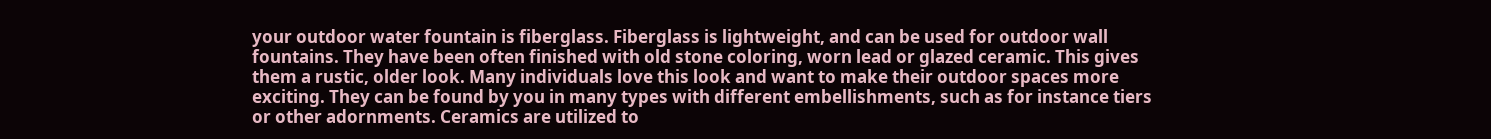your outdoor water fountain is fiberglass. Fiberglass is lightweight, and can be used for outdoor wall fountains. They have been often finished with old stone coloring, worn lead or glazed ceramic. This gives them a rustic, older look. Many individuals love this look and want to make their outdoor spaces more exciting. They can be found by you in many types with different embellishments, such as for instance tiers or other adornments. Ceramics are utilized to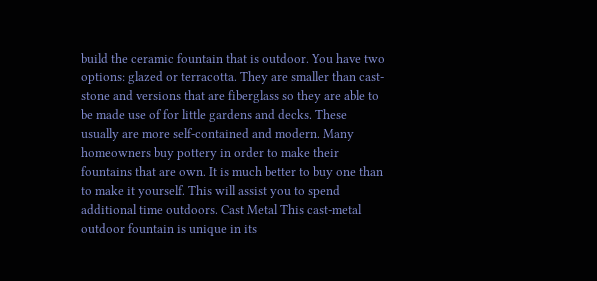build the ceramic fountain that is outdoor. You have two options: glazed or terracotta. They are smaller than cast-stone and versions that are fiberglass so they are able to be made use of for little gardens and decks. These usually are more self-contained and modern. Many homeowners buy pottery in order to make their fountains that are own. It is much better to buy one than to make it yourself. This will assist you to spend additional time outdoors. Cast Metal This cast-metal outdoor fountain is unique in its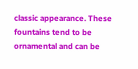classic appearance. These fountains tend to be ornamental and can be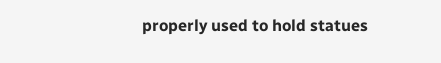properly used to hold statues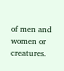of men and women or creatures.